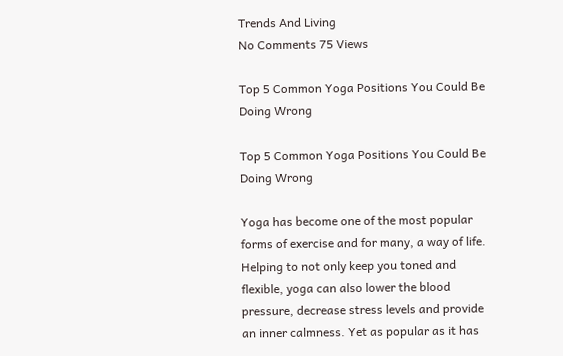Trends And Living
No Comments 75 Views

Top 5 Common Yoga Positions You Could Be Doing Wrong

Top 5 Common Yoga Positions You Could Be Doing Wrong

Yoga has become one of the most popular forms of exercise and for many, a way of life. Helping to not only keep you toned and flexible, yoga can also lower the blood pressure, decrease stress levels and provide an inner calmness. Yet as popular as it has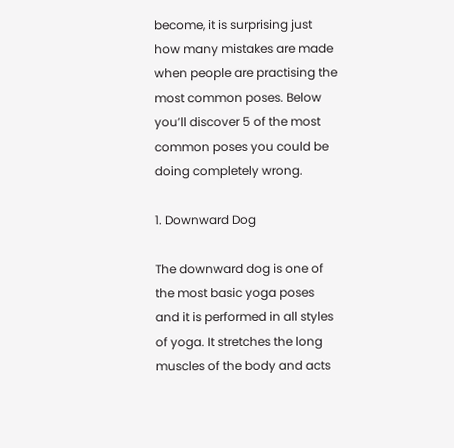become, it is surprising just how many mistakes are made when people are practising the most common poses. Below you’ll discover 5 of the most common poses you could be doing completely wrong.

1. Downward Dog

The downward dog is one of the most basic yoga poses and it is performed in all styles of yoga. It stretches the long muscles of the body and acts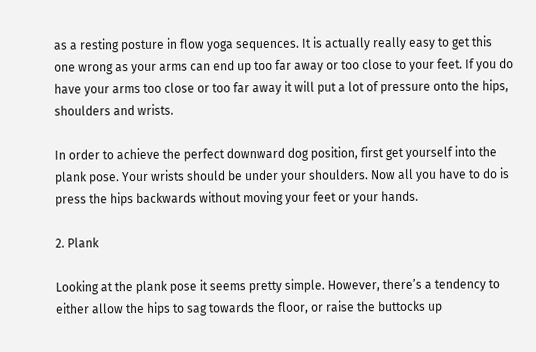as a resting posture in flow yoga sequences. It is actually really easy to get this one wrong as your arms can end up too far away or too close to your feet. If you do have your arms too close or too far away it will put a lot of pressure onto the hips, shoulders and wrists.

In order to achieve the perfect downward dog position, first get yourself into the plank pose. Your wrists should be under your shoulders. Now all you have to do is press the hips backwards without moving your feet or your hands.

2. Plank

Looking at the plank pose it seems pretty simple. However, there’s a tendency to either allow the hips to sag towards the floor, or raise the buttocks up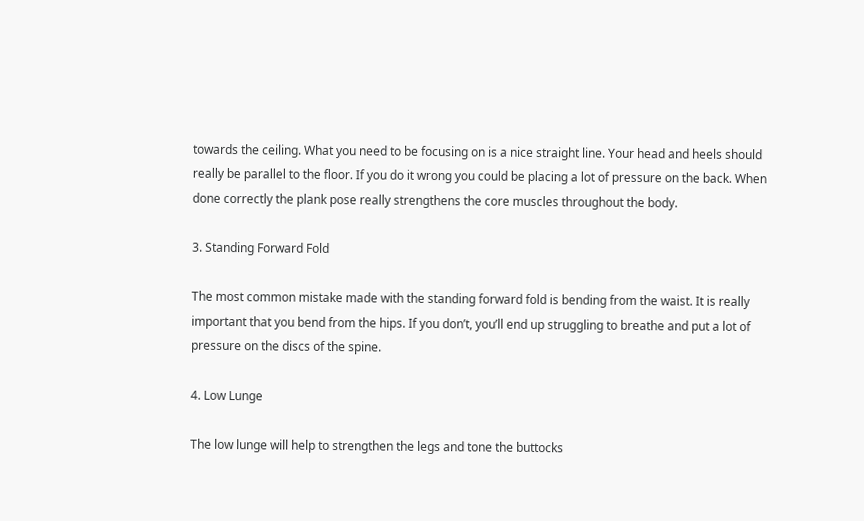towards the ceiling. What you need to be focusing on is a nice straight line. Your head and heels should really be parallel to the floor. If you do it wrong you could be placing a lot of pressure on the back. When done correctly the plank pose really strengthens the core muscles throughout the body.

3. Standing Forward Fold

The most common mistake made with the standing forward fold is bending from the waist. It is really important that you bend from the hips. If you don’t, you’ll end up struggling to breathe and put a lot of pressure on the discs of the spine.

4. Low Lunge

The low lunge will help to strengthen the legs and tone the buttocks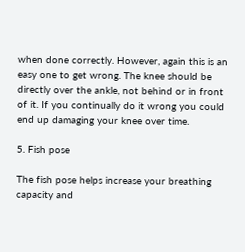when done correctly. However, again this is an easy one to get wrong. The knee should be directly over the ankle, not behind or in front of it. If you continually do it wrong you could end up damaging your knee over time.

5. Fish pose

The fish pose helps increase your breathing capacity and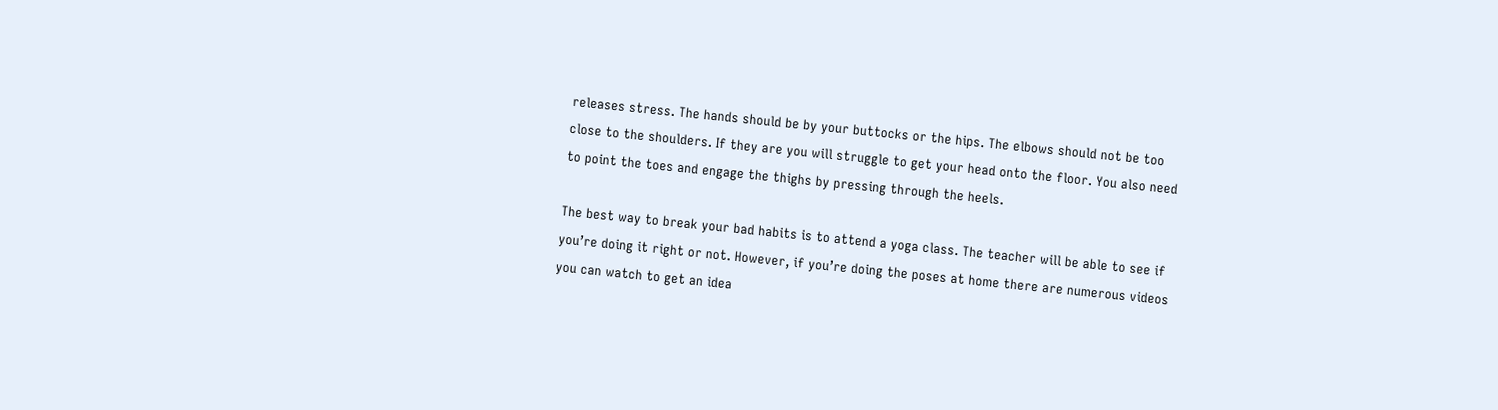releases stress. The hands should be by your buttocks or the hips. The elbows should not be too close to the shoulders. If they are you will struggle to get your head onto the floor. You also need to point the toes and engage the thighs by pressing through the heels.

The best way to break your bad habits is to attend a yoga class. The teacher will be able to see if you’re doing it right or not. However, if you’re doing the poses at home there are numerous videos you can watch to get an idea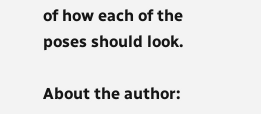of how each of the poses should look.

About the author: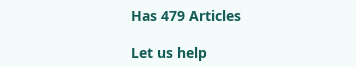Has 479 Articles

Let us help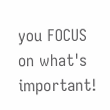you FOCUS on what's important!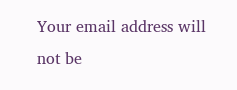Your email address will not be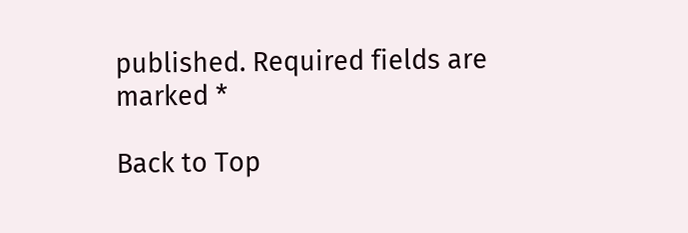published. Required fields are marked *

Back to Top